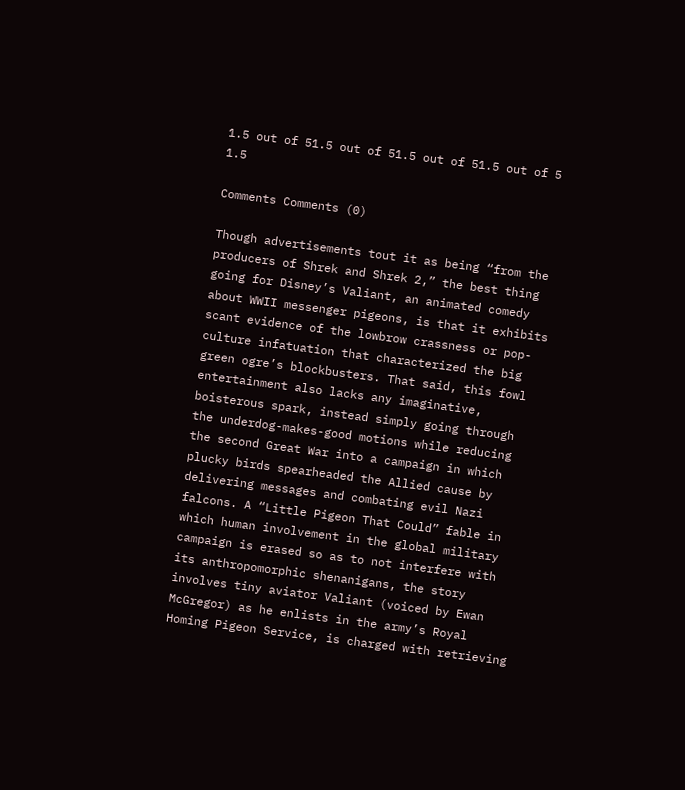1.5 out of 51.5 out of 51.5 out of 51.5 out of 5 1.5

Comments Comments (0)

Though advertisements tout it as being “from the producers of Shrek and Shrek 2,” the best thing going for Disney’s Valiant, an animated comedy about WWII messenger pigeons, is that it exhibits scant evidence of the lowbrow crassness or pop-culture infatuation that characterized the big green ogre’s blockbusters. That said, this fowl entertainment also lacks any imaginative, boisterous spark, instead simply going through the underdog-makes-good motions while reducing the second Great War into a campaign in which plucky birds spearheaded the Allied cause by delivering messages and combating evil Nazi falcons. A “Little Pigeon That Could” fable in which human involvement in the global military campaign is erased so as to not interfere with its anthropomorphic shenanigans, the story involves tiny aviator Valiant (voiced by Ewan McGregor) as he enlists in the army’s Royal Homing Pigeon Service, is charged with retrieving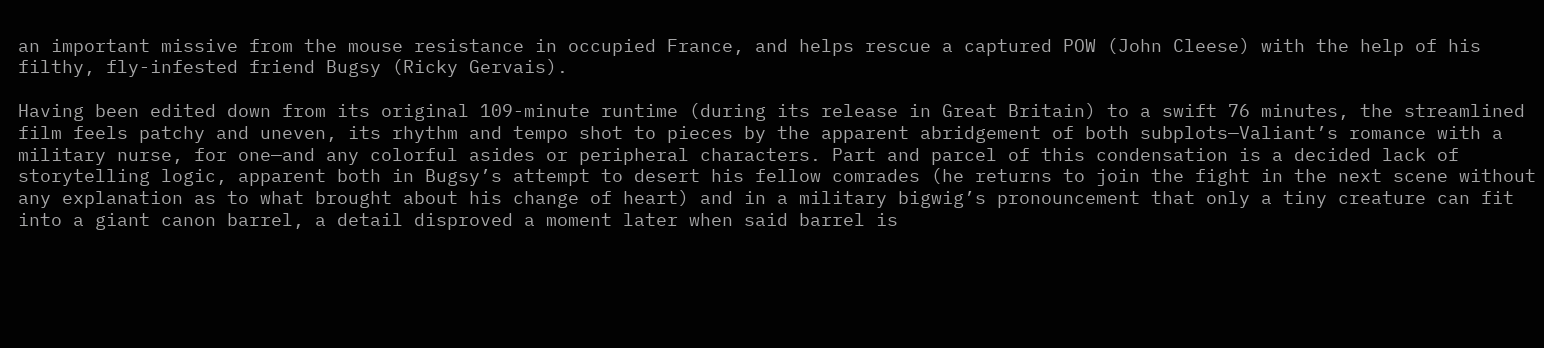an important missive from the mouse resistance in occupied France, and helps rescue a captured POW (John Cleese) with the help of his filthy, fly-infested friend Bugsy (Ricky Gervais).

Having been edited down from its original 109-minute runtime (during its release in Great Britain) to a swift 76 minutes, the streamlined film feels patchy and uneven, its rhythm and tempo shot to pieces by the apparent abridgement of both subplots—Valiant’s romance with a military nurse, for one—and any colorful asides or peripheral characters. Part and parcel of this condensation is a decided lack of storytelling logic, apparent both in Bugsy’s attempt to desert his fellow comrades (he returns to join the fight in the next scene without any explanation as to what brought about his change of heart) and in a military bigwig’s pronouncement that only a tiny creature can fit into a giant canon barrel, a detail disproved a moment later when said barrel is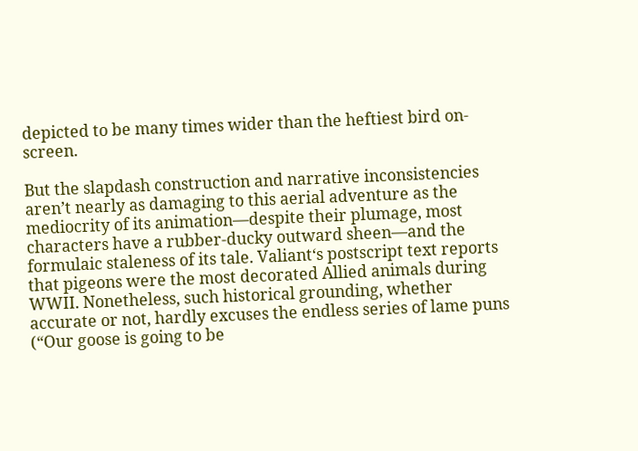depicted to be many times wider than the heftiest bird on-screen.

But the slapdash construction and narrative inconsistencies aren’t nearly as damaging to this aerial adventure as the mediocrity of its animation—despite their plumage, most characters have a rubber-ducky outward sheen—and the formulaic staleness of its tale. Valiant‘s postscript text reports that pigeons were the most decorated Allied animals during WWII. Nonetheless, such historical grounding, whether accurate or not, hardly excuses the endless series of lame puns (“Our goose is going to be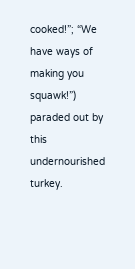cooked!”; “We have ways of making you squawk!”) paraded out by this undernourished turkey.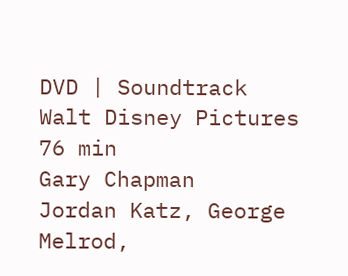DVD | Soundtrack
Walt Disney Pictures
76 min
Gary Chapman
Jordan Katz, George Melrod,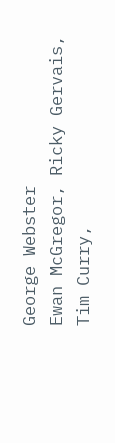George Webster
Ewan McGregor, Ricky Gervais, Tim Curry,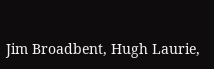Jim Broadbent, Hugh Laurie,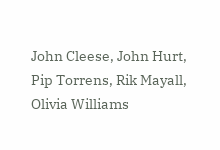John Cleese, John Hurt, Pip Torrens, Rik Mayall, Olivia Williams